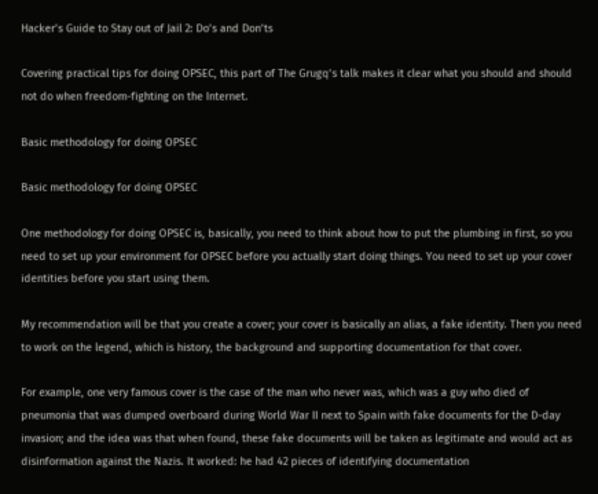Hacker’s Guide to Stay out of Jail 2: Do’s and Don’ts

Covering practical tips for doing OPSEC, this part of The Grugq’s talk makes it clear what you should and should not do when freedom-fighting on the Internet.

Basic methodology for doing OPSEC

Basic methodology for doing OPSEC

One methodology for doing OPSEC is, basically, you need to think about how to put the plumbing in first, so you need to set up your environment for OPSEC before you actually start doing things. You need to set up your cover identities before you start using them.

My recommendation will be that you create a cover; your cover is basically an alias, a fake identity. Then you need to work on the legend, which is history, the background and supporting documentation for that cover.

For example, one very famous cover is the case of the man who never was, which was a guy who died of pneumonia that was dumped overboard during World War II next to Spain with fake documents for the D-day invasion; and the idea was that when found, these fake documents will be taken as legitimate and would act as disinformation against the Nazis. It worked: he had 42 pieces of identifying documentation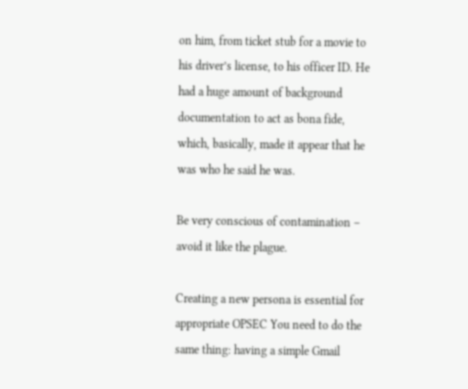on him, from ticket stub for a movie to his driver’s license, to his officer ID. He had a huge amount of background documentation to act as bona fide, which, basically, made it appear that he was who he said he was.

Be very conscious of contamination – avoid it like the plague.

Creating a new persona is essential for appropriate OPSEC You need to do the same thing: having a simple Gmail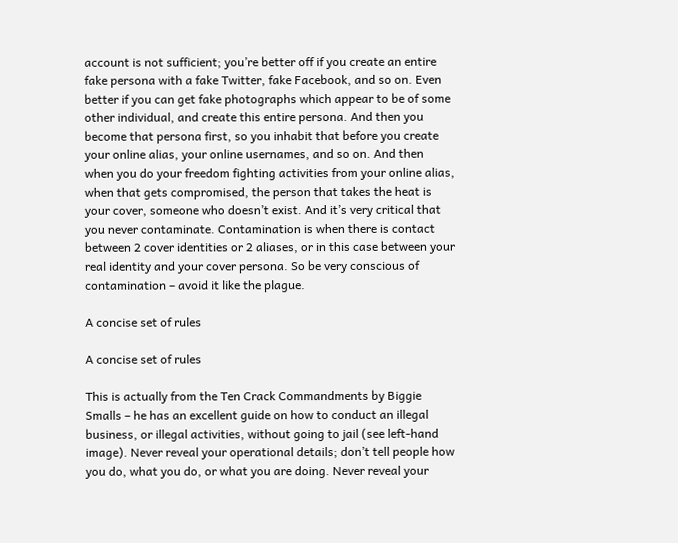account is not sufficient; you’re better off if you create an entire fake persona with a fake Twitter, fake Facebook, and so on. Even better if you can get fake photographs which appear to be of some other individual, and create this entire persona. And then you become that persona first, so you inhabit that before you create your online alias, your online usernames, and so on. And then when you do your freedom fighting activities from your online alias, when that gets compromised, the person that takes the heat is your cover, someone who doesn’t exist. And it’s very critical that you never contaminate. Contamination is when there is contact between 2 cover identities or 2 aliases, or in this case between your real identity and your cover persona. So be very conscious of contamination – avoid it like the plague.

A concise set of rules

A concise set of rules

This is actually from the Ten Crack Commandments by Biggie Smalls – he has an excellent guide on how to conduct an illegal business, or illegal activities, without going to jail (see left-hand image). Never reveal your operational details; don’t tell people how you do, what you do, or what you are doing. Never reveal your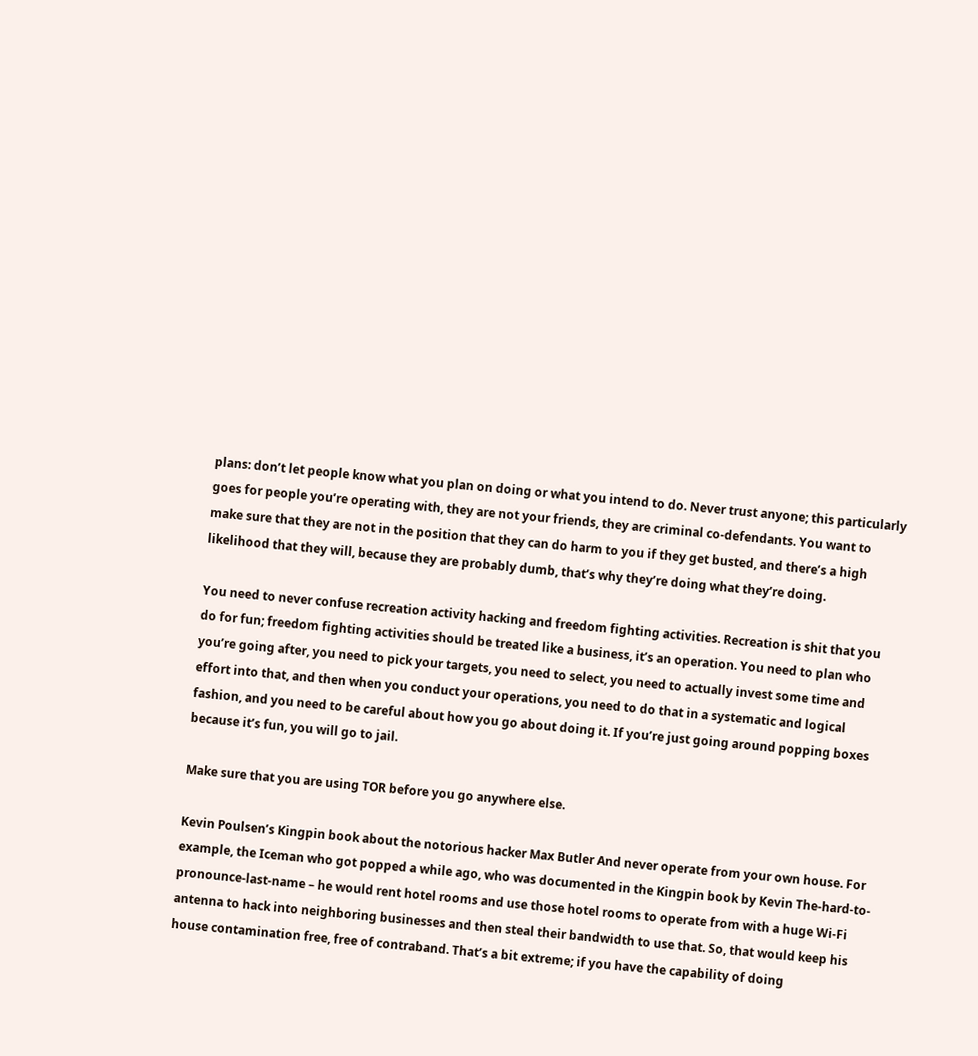plans: don’t let people know what you plan on doing or what you intend to do. Never trust anyone; this particularly goes for people you’re operating with, they are not your friends, they are criminal co-defendants. You want to make sure that they are not in the position that they can do harm to you if they get busted, and there’s a high likelihood that they will, because they are probably dumb, that’s why they’re doing what they’re doing.

You need to never confuse recreation activity hacking and freedom fighting activities. Recreation is shit that you do for fun; freedom fighting activities should be treated like a business, it’s an operation. You need to plan who you’re going after, you need to pick your targets, you need to select, you need to actually invest some time and effort into that, and then when you conduct your operations, you need to do that in a systematic and logical fashion, and you need to be careful about how you go about doing it. If you’re just going around popping boxes because it’s fun, you will go to jail.

Make sure that you are using TOR before you go anywhere else.

Kevin Poulsen’s Kingpin book about the notorious hacker Max Butler And never operate from your own house. For example, the Iceman who got popped a while ago, who was documented in the Kingpin book by Kevin The-hard-to-pronounce-last-name – he would rent hotel rooms and use those hotel rooms to operate from with a huge Wi-Fi antenna to hack into neighboring businesses and then steal their bandwidth to use that. So, that would keep his house contamination free, free of contraband. That’s a bit extreme; if you have the capability of doing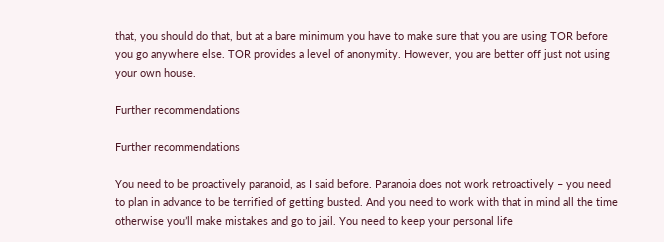that, you should do that, but at a bare minimum you have to make sure that you are using TOR before you go anywhere else. TOR provides a level of anonymity. However, you are better off just not using your own house.

Further recommendations

Further recommendations

You need to be proactively paranoid, as I said before. Paranoia does not work retroactively – you need to plan in advance to be terrified of getting busted. And you need to work with that in mind all the time otherwise you’ll make mistakes and go to jail. You need to keep your personal life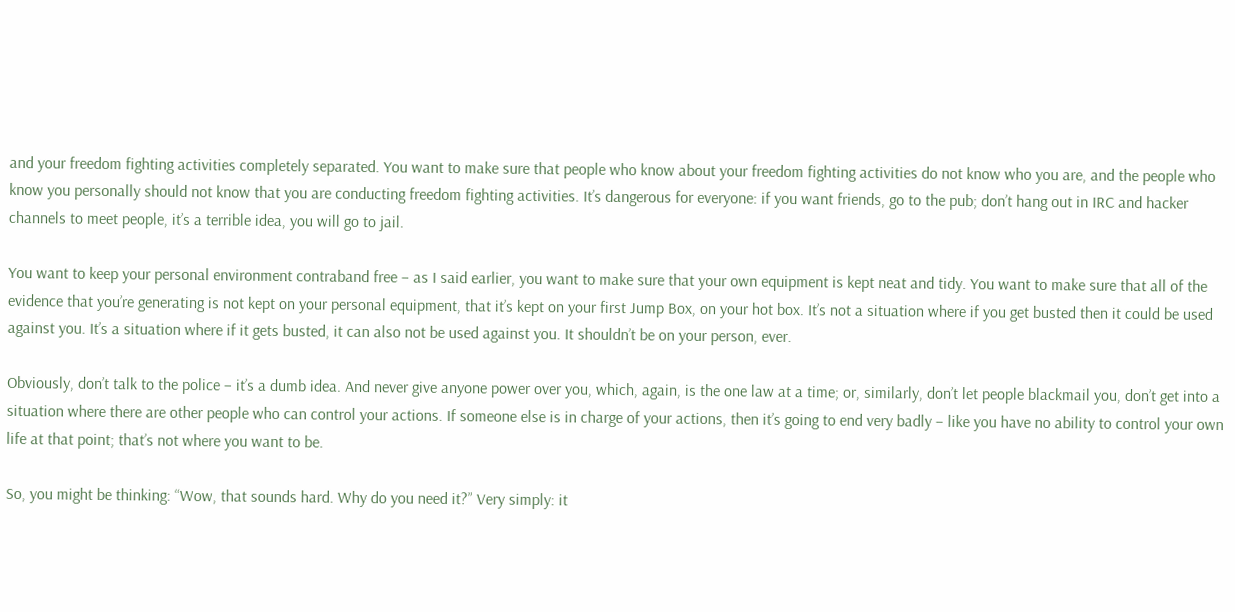and your freedom fighting activities completely separated. You want to make sure that people who know about your freedom fighting activities do not know who you are, and the people who know you personally should not know that you are conducting freedom fighting activities. It’s dangerous for everyone: if you want friends, go to the pub; don’t hang out in IRC and hacker channels to meet people, it’s a terrible idea, you will go to jail.

You want to keep your personal environment contraband free – as I said earlier, you want to make sure that your own equipment is kept neat and tidy. You want to make sure that all of the evidence that you’re generating is not kept on your personal equipment, that it’s kept on your first Jump Box, on your hot box. It’s not a situation where if you get busted then it could be used against you. It’s a situation where if it gets busted, it can also not be used against you. It shouldn’t be on your person, ever.

Obviously, don’t talk to the police – it’s a dumb idea. And never give anyone power over you, which, again, is the one law at a time; or, similarly, don’t let people blackmail you, don’t get into a situation where there are other people who can control your actions. If someone else is in charge of your actions, then it’s going to end very badly – like you have no ability to control your own life at that point; that’s not where you want to be.

So, you might be thinking: “Wow, that sounds hard. Why do you need it?” Very simply: it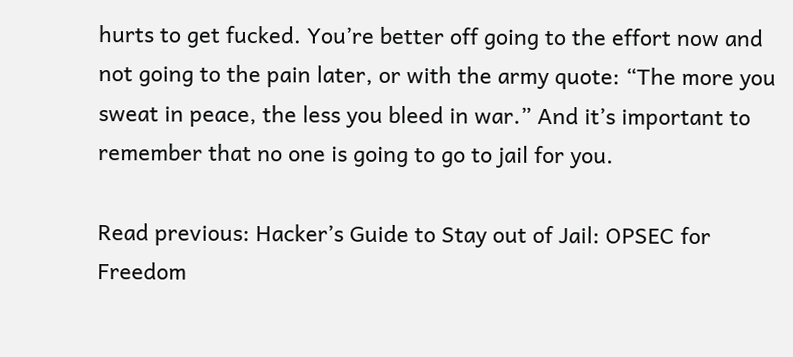hurts to get fucked. You’re better off going to the effort now and not going to the pain later, or with the army quote: “The more you sweat in peace, the less you bleed in war.” And it’s important to remember that no one is going to go to jail for you.

Read previous: Hacker’s Guide to Stay out of Jail: OPSEC for Freedom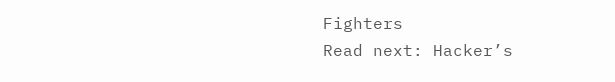Fighters
Read next: Hacker’s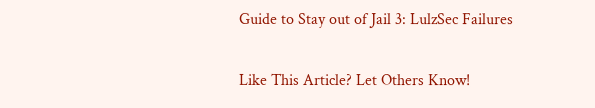Guide to Stay out of Jail 3: LulzSec Failures

Like This Article? Let Others Know!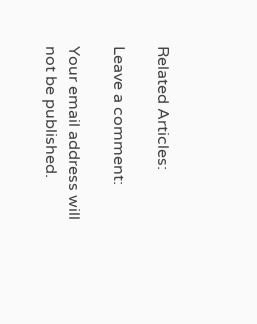Related Articles:

Leave a comment:

Your email address will not be published.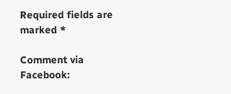Required fields are marked *

Comment via Facebook: